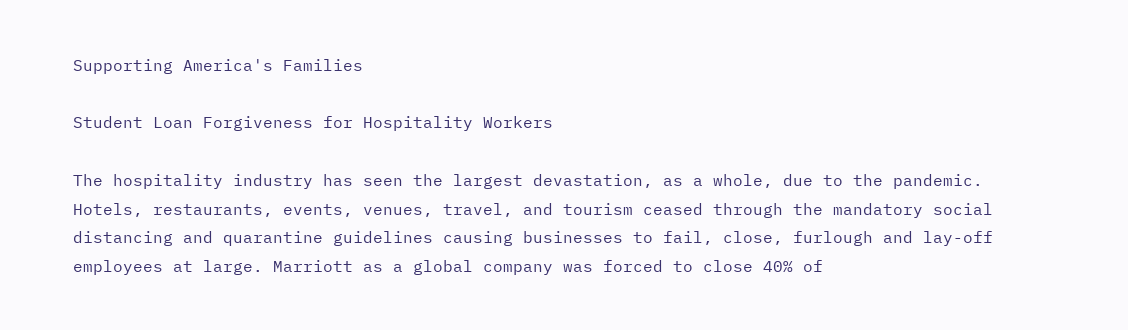Supporting America's Families

Student Loan Forgiveness for Hospitality Workers

The hospitality industry has seen the largest devastation, as a whole, due to the pandemic. Hotels, restaurants, events, venues, travel, and tourism ceased through the mandatory social distancing and quarantine guidelines causing businesses to fail, close, furlough and lay-off employees at large. Marriott as a global company was forced to close 40% of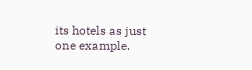its hotels as just one example.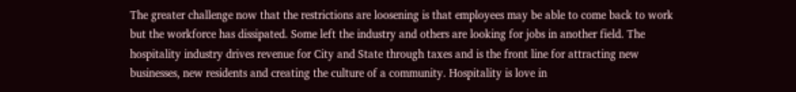The greater challenge now that the restrictions are loosening is that employees may be able to come back to work but the workforce has dissipated. Some left the industry and others are looking for jobs in another field. The hospitality industry drives revenue for City and State through taxes and is the front line for attracting new businesses, new residents and creating the culture of a community. Hospitality is love in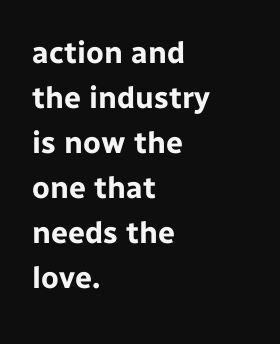action and the industry is now the one that needs the love.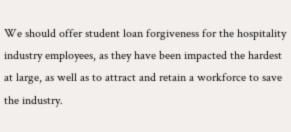We should offer student loan forgiveness for the hospitality industry employees, as they have been impacted the hardest at large, as well as to attract and retain a workforce to save the industry.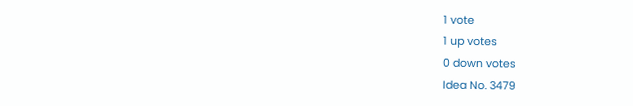1 vote
1 up votes
0 down votes
Idea No. 3479